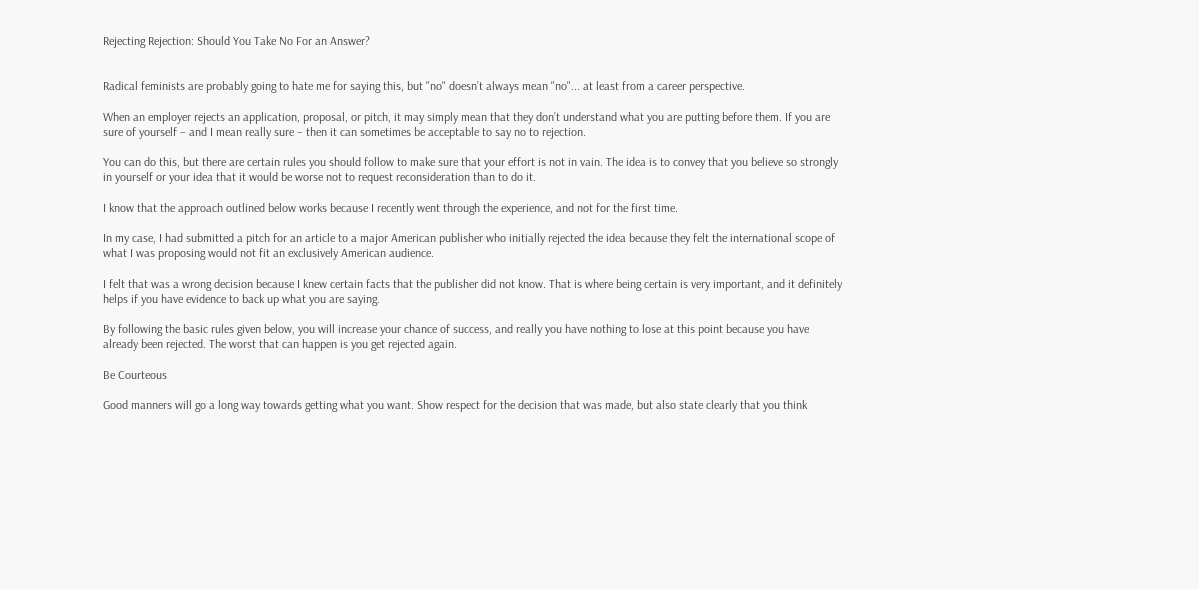Rejecting Rejection: Should You Take No For an Answer?


Radical feminists are probably going to hate me for saying this, but "no" doesn’t always mean "no"... at least from a career perspective.

When an employer rejects an application, proposal, or pitch, it may simply mean that they don’t understand what you are putting before them. If you are sure of yourself – and I mean really sure – then it can sometimes be acceptable to say no to rejection.

You can do this, but there are certain rules you should follow to make sure that your effort is not in vain. The idea is to convey that you believe so strongly in yourself or your idea that it would be worse not to request reconsideration than to do it.

I know that the approach outlined below works because I recently went through the experience, and not for the first time.

In my case, I had submitted a pitch for an article to a major American publisher who initially rejected the idea because they felt the international scope of what I was proposing would not fit an exclusively American audience.

I felt that was a wrong decision because I knew certain facts that the publisher did not know. That is where being certain is very important, and it definitely helps if you have evidence to back up what you are saying.

By following the basic rules given below, you will increase your chance of success, and really you have nothing to lose at this point because you have already been rejected. The worst that can happen is you get rejected again.

Be Courteous

Good manners will go a long way towards getting what you want. Show respect for the decision that was made, but also state clearly that you think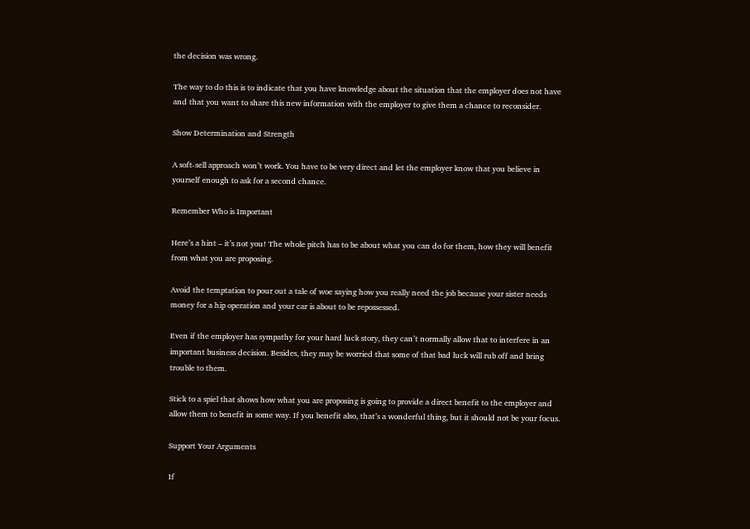the decision was wrong.

The way to do this is to indicate that you have knowledge about the situation that the employer does not have and that you want to share this new information with the employer to give them a chance to reconsider.

Show Determination and Strength

A soft-sell approach won’t work. You have to be very direct and let the employer know that you believe in yourself enough to ask for a second chance.

Remember Who is Important

Here’s a hint – it’s not you! The whole pitch has to be about what you can do for them, how they will benefit from what you are proposing.

Avoid the temptation to pour out a tale of woe saying how you really need the job because your sister needs money for a hip operation and your car is about to be repossessed.

Even if the employer has sympathy for your hard luck story, they can’t normally allow that to interfere in an important business decision. Besides, they may be worried that some of that bad luck will rub off and bring trouble to them.

Stick to a spiel that shows how what you are proposing is going to provide a direct benefit to the employer and allow them to benefit in some way. If you benefit also, that’s a wonderful thing, but it should not be your focus.

Support Your Arguments

If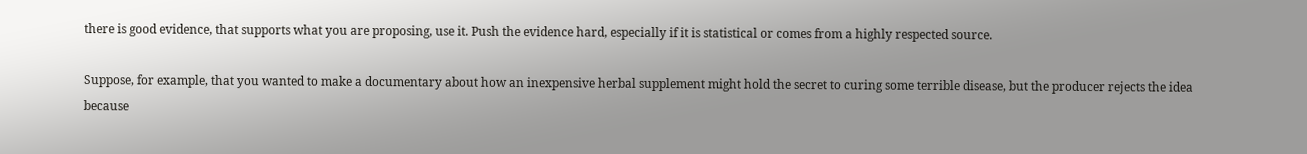there is good evidence, that supports what you are proposing, use it. Push the evidence hard, especially if it is statistical or comes from a highly respected source.

Suppose, for example, that you wanted to make a documentary about how an inexpensive herbal supplement might hold the secret to curing some terrible disease, but the producer rejects the idea because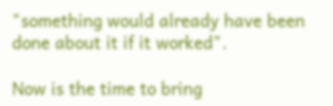"something would already have been done about it if it worked".

Now is the time to bring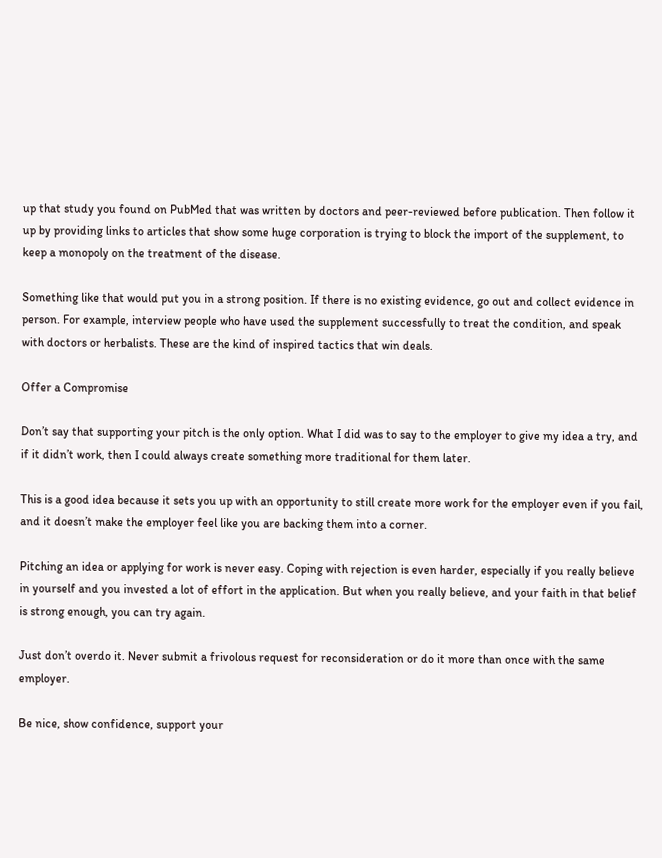up that study you found on PubMed that was written by doctors and peer-reviewed before publication. Then follow it up by providing links to articles that show some huge corporation is trying to block the import of the supplement, to keep a monopoly on the treatment of the disease.

Something like that would put you in a strong position. If there is no existing evidence, go out and collect evidence in person. For example, interview people who have used the supplement successfully to treat the condition, and speak with doctors or herbalists. These are the kind of inspired tactics that win deals.

Offer a Compromise

Don’t say that supporting your pitch is the only option. What I did was to say to the employer to give my idea a try, and if it didn’t work, then I could always create something more traditional for them later.

This is a good idea because it sets you up with an opportunity to still create more work for the employer even if you fail, and it doesn’t make the employer feel like you are backing them into a corner.

Pitching an idea or applying for work is never easy. Coping with rejection is even harder, especially if you really believe in yourself and you invested a lot of effort in the application. But when you really believe, and your faith in that belief is strong enough, you can try again.

Just don’t overdo it. Never submit a frivolous request for reconsideration or do it more than once with the same employer.

Be nice, show confidence, support your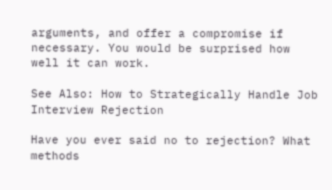arguments, and offer a compromise if necessary. You would be surprised how well it can work.

See Also: How to Strategically Handle Job Interview Rejection

Have you ever said no to rejection? What methods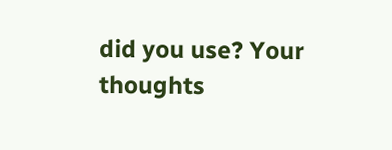did you use? Your thoughts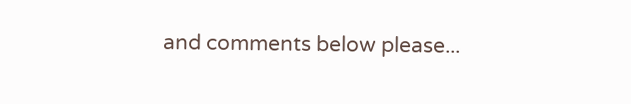and comments below please...